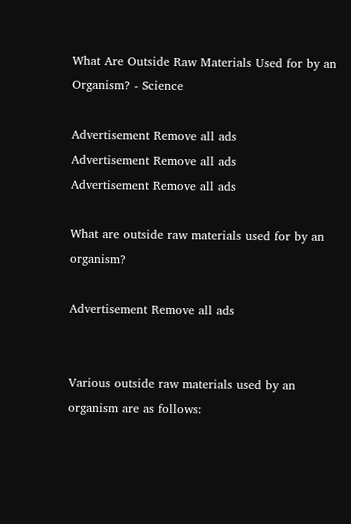What Are Outside Raw Materials Used for by an Organism? - Science

Advertisement Remove all ads
Advertisement Remove all ads
Advertisement Remove all ads

What are outside raw materials used for by an organism?

Advertisement Remove all ads


Various outside raw materials used by an organism are as follows: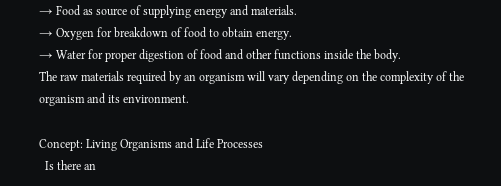→ Food as source of supplying energy and materials.
→ Oxygen for breakdown of food to obtain energy.
→ Water for proper digestion of food and other functions inside the body.
The raw materials required by an organism will vary depending on the complexity of the organism and its environment.

Concept: Living Organisms and Life Processes
  Is there an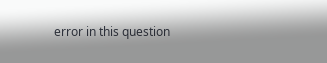error in this question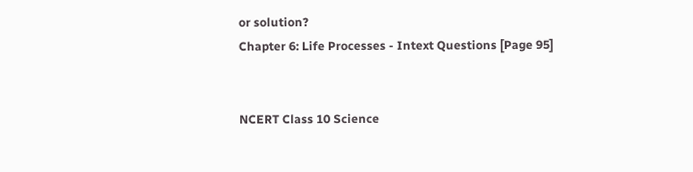or solution?
Chapter 6: Life Processes - Intext Questions [Page 95]


NCERT Class 10 Science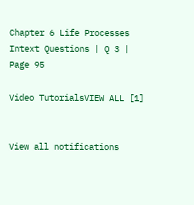Chapter 6 Life Processes
Intext Questions | Q 3 | Page 95

Video TutorialsVIEW ALL [1]


View all notifications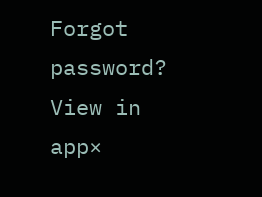Forgot password?
View in app×